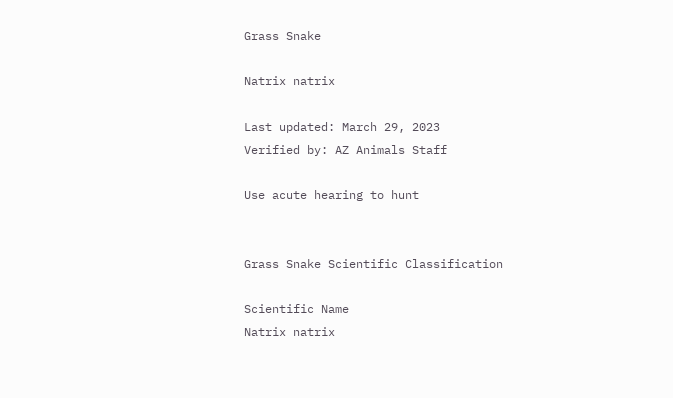Grass Snake

Natrix natrix

Last updated: March 29, 2023
Verified by: AZ Animals Staff

Use acute hearing to hunt


Grass Snake Scientific Classification

Scientific Name
Natrix natrix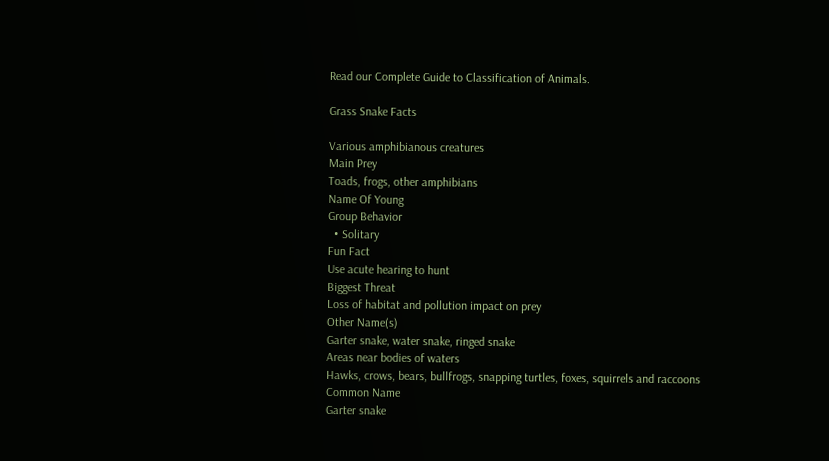Read our Complete Guide to Classification of Animals.

Grass Snake Facts

Various amphibianous creatures
Main Prey
Toads, frogs, other amphibians
Name Of Young
Group Behavior
  • Solitary
Fun Fact
Use acute hearing to hunt
Biggest Threat
Loss of habitat and pollution impact on prey
Other Name(s)
Garter snake, water snake, ringed snake
Areas near bodies of waters
Hawks, crows, bears, bullfrogs, snapping turtles, foxes, squirrels and raccoons
Common Name
Garter snake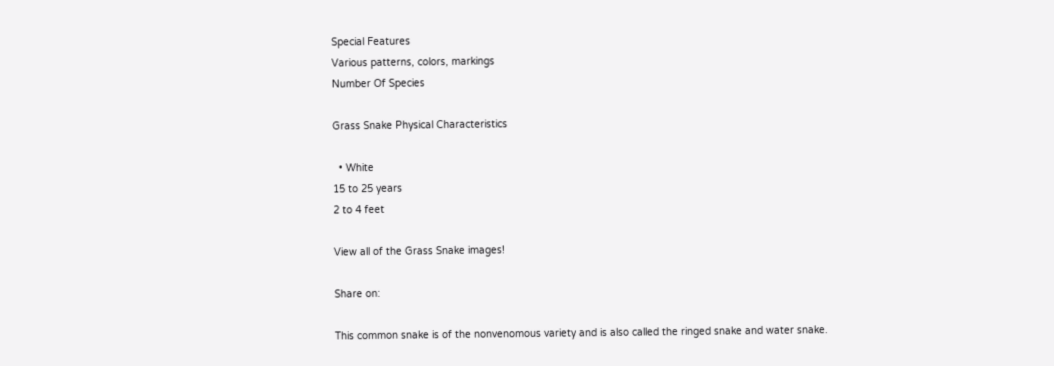Special Features
Various patterns, colors, markings
Number Of Species

Grass Snake Physical Characteristics

  • White
15 to 25 years
2 to 4 feet

View all of the Grass Snake images!

Share on:

This common snake is of the nonvenomous variety and is also called the ringed snake and water snake.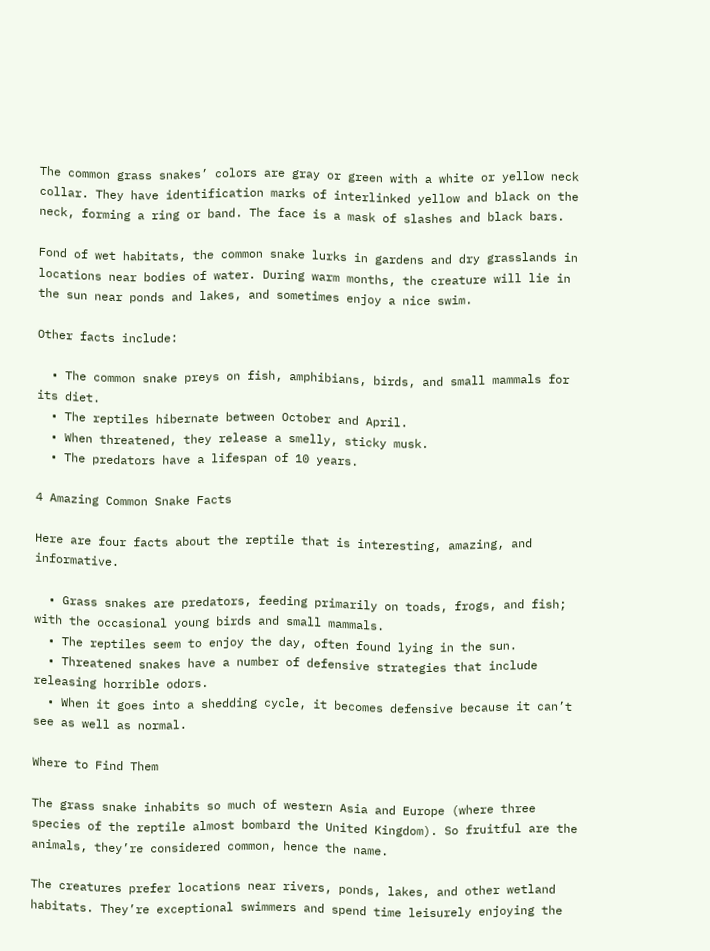The common grass snakes’ colors are gray or green with a white or yellow neck collar. They have identification marks of interlinked yellow and black on the neck, forming a ring or band. The face is a mask of slashes and black bars.

Fond of wet habitats, the common snake lurks in gardens and dry grasslands in locations near bodies of water. During warm months, the creature will lie in the sun near ponds and lakes, and sometimes enjoy a nice swim.

Other facts include:

  • The common snake preys on fish, amphibians, birds, and small mammals for its diet.
  • The reptiles hibernate between October and April.
  • When threatened, they release a smelly, sticky musk.
  • The predators have a lifespan of 10 years.

4 Amazing Common Snake Facts

Here are four facts about the reptile that is interesting, amazing, and informative.

  • Grass snakes are predators, feeding primarily on toads, frogs, and fish; with the occasional young birds and small mammals.
  • The reptiles seem to enjoy the day, often found lying in the sun.
  • Threatened snakes have a number of defensive strategies that include releasing horrible odors.
  • When it goes into a shedding cycle, it becomes defensive because it can’t see as well as normal.

Where to Find Them

The grass snake inhabits so much of western Asia and Europe (where three species of the reptile almost bombard the United Kingdom). So fruitful are the animals, they’re considered common, hence the name.

The creatures prefer locations near rivers, ponds, lakes, and other wetland habitats. They’re exceptional swimmers and spend time leisurely enjoying the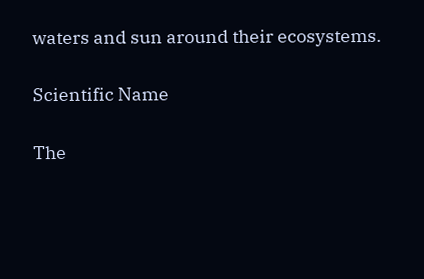waters and sun around their ecosystems.

Scientific Name

The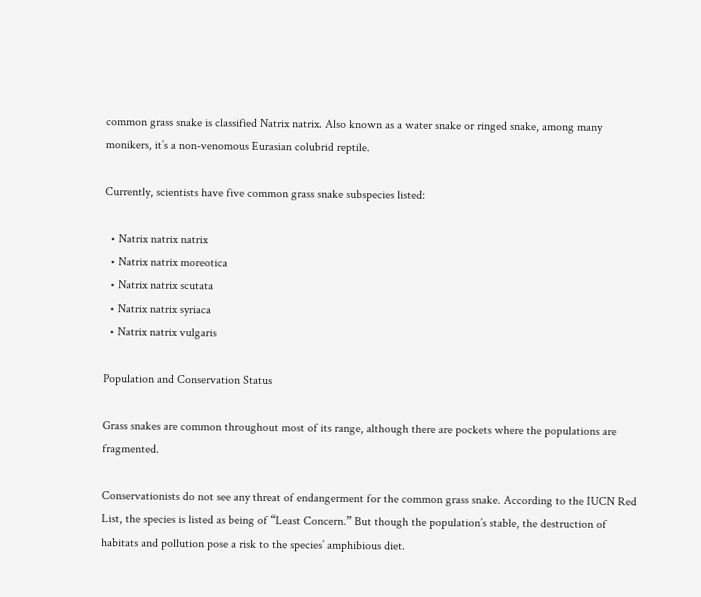common grass snake is classified Natrix natrix. Also known as a water snake or ringed snake, among many monikers, it’s a non-venomous Eurasian colubrid reptile.

Currently, scientists have five common grass snake subspecies listed:

  • Natrix natrix natrix
  • Natrix natrix moreotica
  • Natrix natrix scutata
  • Natrix natrix syriaca
  • Natrix natrix vulgaris

Population and Conservation Status

Grass snakes are common throughout most of its range, although there are pockets where the populations are fragmented.

Conservationists do not see any threat of endangerment for the common grass snake. According to the IUCN Red List, the species is listed as being of “Least Concern.” But though the population’s stable, the destruction of habitats and pollution pose a risk to the species’ amphibious diet.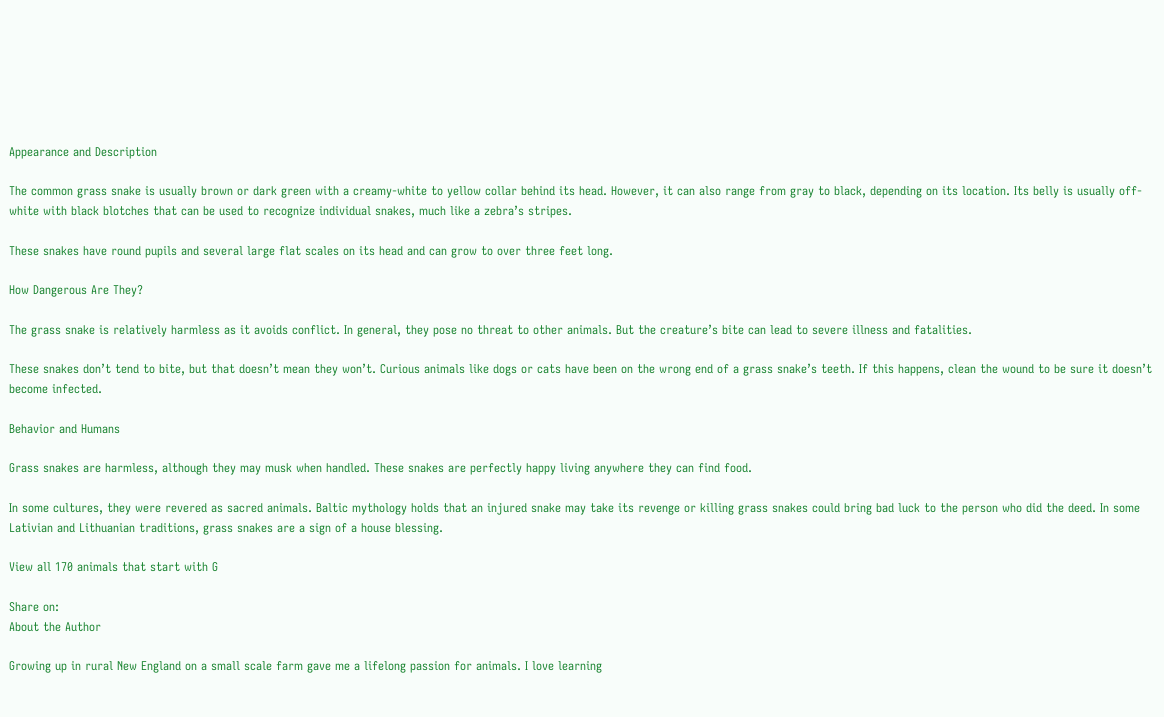Appearance and Description

The common grass snake is usually brown or dark green with a creamy-white to yellow collar behind its head. However, it can also range from gray to black, depending on its location. Its belly is usually off-white with black blotches that can be used to recognize individual snakes, much like a zebra’s stripes.

These snakes have round pupils and several large flat scales on its head and can grow to over three feet long.

How Dangerous Are They?

The grass snake is relatively harmless as it avoids conflict. In general, they pose no threat to other animals. But the creature’s bite can lead to severe illness and fatalities.

These snakes don’t tend to bite, but that doesn’t mean they won’t. Curious animals like dogs or cats have been on the wrong end of a grass snake’s teeth. If this happens, clean the wound to be sure it doesn’t become infected.

Behavior and Humans

Grass snakes are harmless, although they may musk when handled. These snakes are perfectly happy living anywhere they can find food.

In some cultures, they were revered as sacred animals. Baltic mythology holds that an injured snake may take its revenge or killing grass snakes could bring bad luck to the person who did the deed. In some Lativian and Lithuanian traditions, grass snakes are a sign of a house blessing.

View all 170 animals that start with G

Share on:
About the Author

Growing up in rural New England on a small scale farm gave me a lifelong passion for animals. I love learning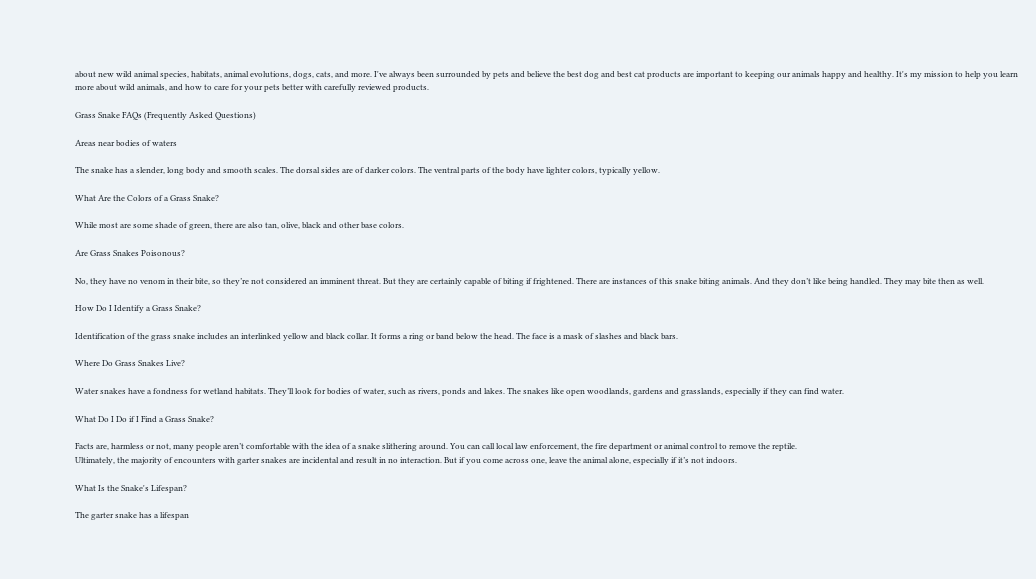about new wild animal species, habitats, animal evolutions, dogs, cats, and more. I've always been surrounded by pets and believe the best dog and best cat products are important to keeping our animals happy and healthy. It's my mission to help you learn more about wild animals, and how to care for your pets better with carefully reviewed products.

Grass Snake FAQs (Frequently Asked Questions)

Areas near bodies of waters

The snake has a slender, long body and smooth scales. The dorsal sides are of darker colors. The ventral parts of the body have lighter colors, typically yellow.

What Are the Colors of a Grass Snake?

While most are some shade of green, there are also tan, olive, black and other base colors.

Are Grass Snakes Poisonous?

No, they have no venom in their bite, so they’re not considered an imminent threat. But they are certainly capable of biting if frightened. There are instances of this snake biting animals. And they don’t like being handled. They may bite then as well.

How Do I Identify a Grass Snake?

Identification of the grass snake includes an interlinked yellow and black collar. It forms a ring or band below the head. The face is a mask of slashes and black bars.

Where Do Grass Snakes Live?

Water snakes have a fondness for wetland habitats. They’ll look for bodies of water, such as rivers, ponds and lakes. The snakes like open woodlands, gardens and grasslands, especially if they can find water.

What Do I Do if I Find a Grass Snake?

Facts are, harmless or not, many people aren’t comfortable with the idea of a snake slithering around. You can call local law enforcement, the fire department or animal control to remove the reptile.
Ultimately, the majority of encounters with garter snakes are incidental and result in no interaction. But if you come across one, leave the animal alone, especially if it’s not indoors.

What Is the Snake's Lifespan?

The garter snake has a lifespan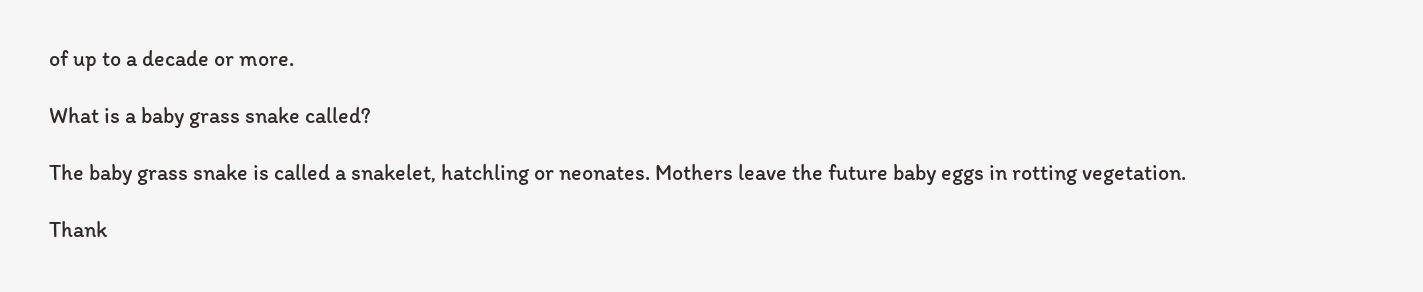of up to a decade or more.

What is a baby grass snake called?

The baby grass snake is called a snakelet, hatchling or neonates. Mothers leave the future baby eggs in rotting vegetation.

Thank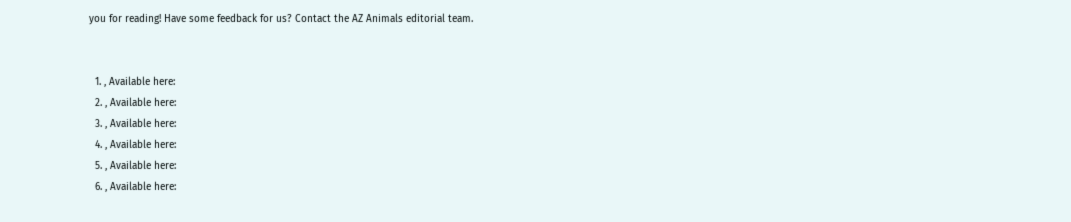you for reading! Have some feedback for us? Contact the AZ Animals editorial team.


  1. , Available here:
  2. , Available here:
  3. , Available here:
  4. , Available here:
  5. , Available here:
  6. , Available here: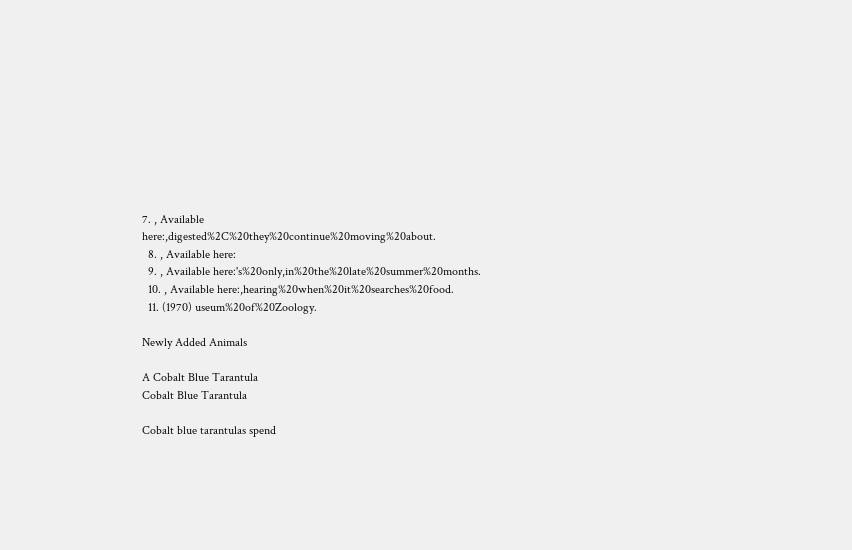7. , Available here:,digested%2C%20they%20continue%20moving%20about.
  8. , Available here:
  9. , Available here:'s%20only,in%20the%20late%20summer%20months.
  10. , Available here:,hearing%20when%20it%20searches%20food.
  11. (1970) useum%20of%20Zoology.

Newly Added Animals

A Cobalt Blue Tarantula
Cobalt Blue Tarantula

Cobalt blue tarantulas spend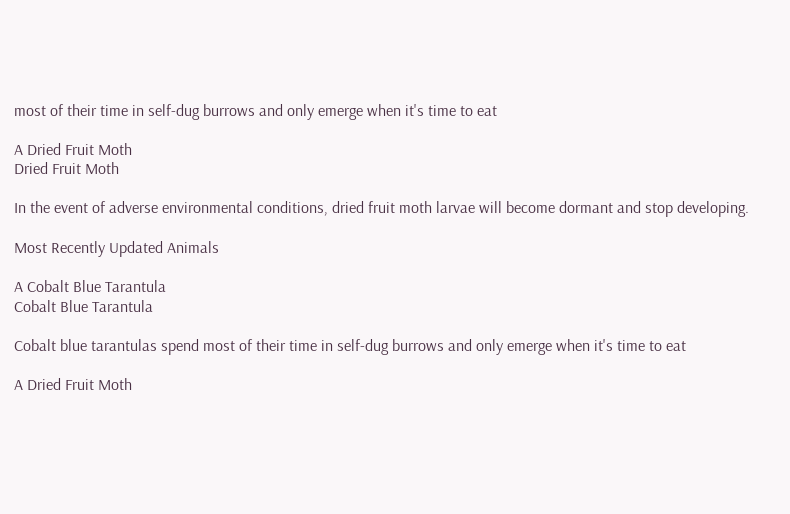most of their time in self-dug burrows and only emerge when it's time to eat

A Dried Fruit Moth
Dried Fruit Moth

In the event of adverse environmental conditions, dried fruit moth larvae will become dormant and stop developing.

Most Recently Updated Animals

A Cobalt Blue Tarantula
Cobalt Blue Tarantula

Cobalt blue tarantulas spend most of their time in self-dug burrows and only emerge when it's time to eat

A Dried Fruit Moth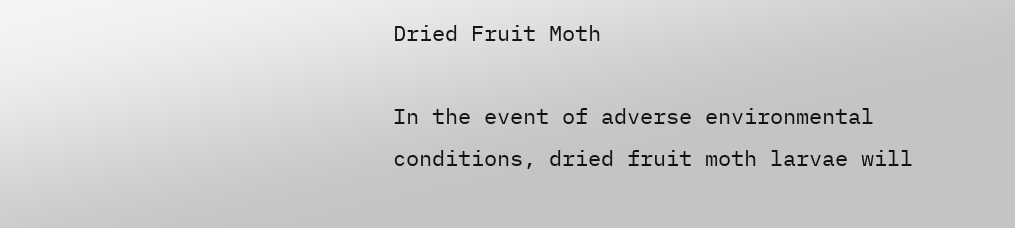Dried Fruit Moth

In the event of adverse environmental conditions, dried fruit moth larvae will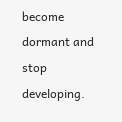become dormant and stop developing.